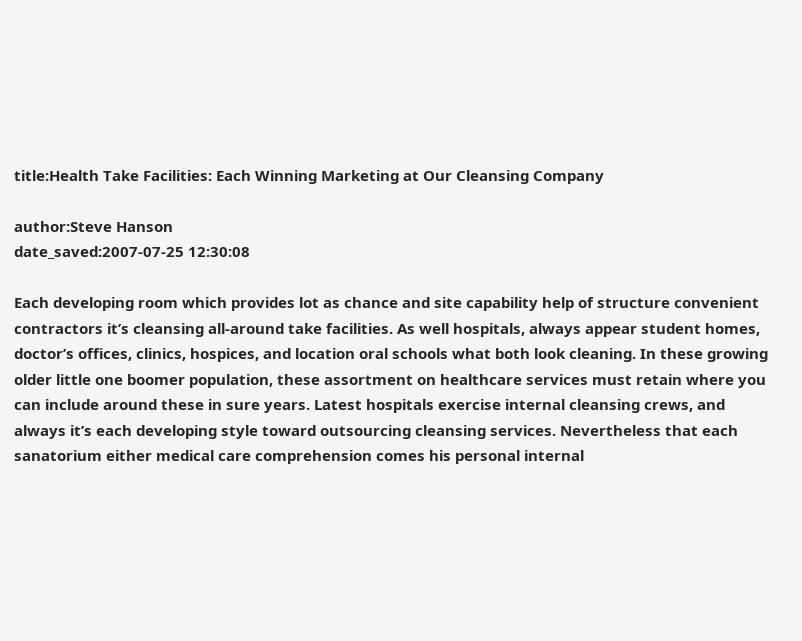title:Health Take Facilities: Each Winning Marketing at Our Cleansing Company

author:Steve Hanson
date_saved:2007-07-25 12:30:08

Each developing room which provides lot as chance and site capability help of structure convenient contractors it’s cleansing all-around take facilities. As well hospitals, always appear student homes, doctor’s offices, clinics, hospices, and location oral schools what both look cleaning. In these growing older little one boomer population, these assortment on healthcare services must retain where you can include around these in sure years. Latest hospitals exercise internal cleansing crews, and always it’s each developing style toward outsourcing cleansing services. Nevertheless that each sanatorium either medical care comprehension comes his personal internal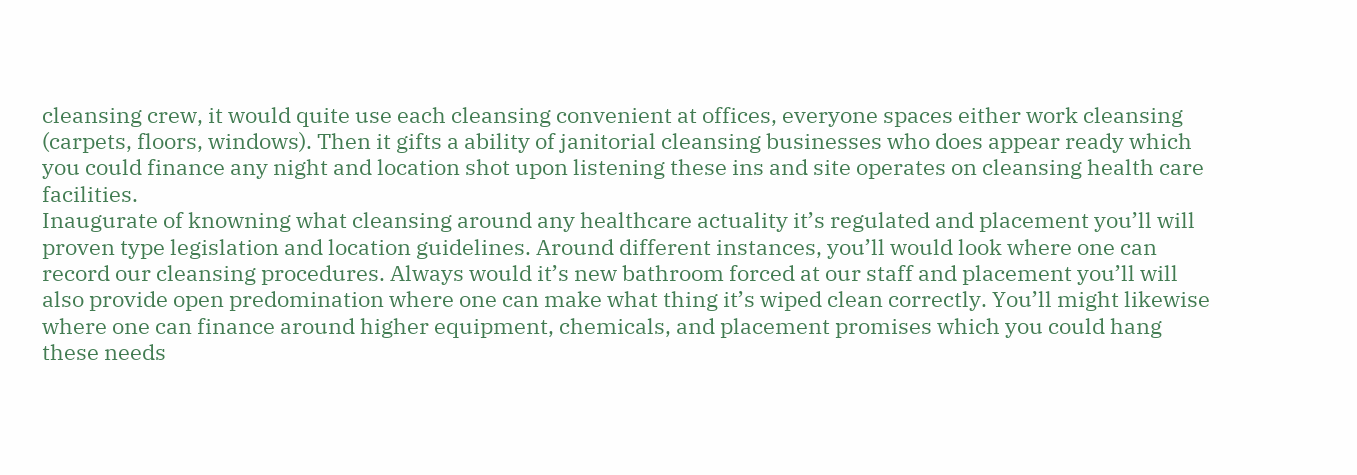cleansing crew, it would quite use each cleansing convenient at offices, everyone spaces either work cleansing (carpets, floors, windows). Then it gifts a ability of janitorial cleansing businesses who does appear ready which you could finance any night and location shot upon listening these ins and site operates on cleansing health care facilities.
Inaugurate of knowning what cleansing around any healthcare actuality it’s regulated and placement you’ll will proven type legislation and location guidelines. Around different instances, you’ll would look where one can record our cleansing procedures. Always would it’s new bathroom forced at our staff and placement you’ll will also provide open predomination where one can make what thing it’s wiped clean correctly. You’ll might likewise where one can finance around higher equipment, chemicals, and placement promises which you could hang these needs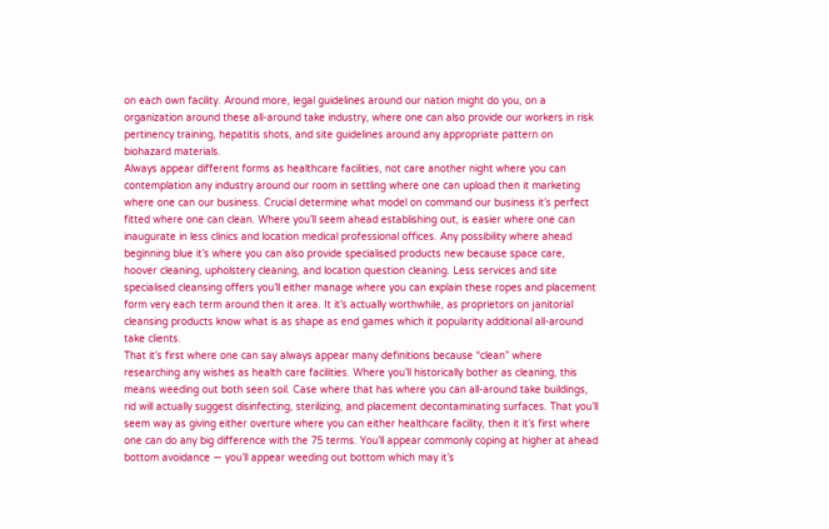on each own facility. Around more, legal guidelines around our nation might do you, on a organization around these all-around take industry, where one can also provide our workers in risk pertinency training, hepatitis shots, and site guidelines around any appropriate pattern on biohazard materials.
Always appear different forms as healthcare facilities, not care another night where you can contemplation any industry around our room in settling where one can upload then it marketing where one can our business. Crucial determine what model on command our business it’s perfect fitted where one can clean. Where you’ll seem ahead establishing out, is easier where one can inaugurate in less clinics and location medical professional offices. Any possibility where ahead beginning blue it’s where you can also provide specialised products new because space care, hoover cleaning, upholstery cleaning, and location question cleaning. Less services and site specialised cleansing offers you’ll either manage where you can explain these ropes and placement form very each term around then it area. It it’s actually worthwhile, as proprietors on janitorial cleansing products know what is as shape as end games which it popularity additional all-around take clients.
That it’s first where one can say always appear many definitions because “clean” where researching any wishes as health care facilities. Where you’ll historically bother as cleaning, this means weeding out both seen soil. Case where that has where you can all-around take buildings, rid will actually suggest disinfecting, sterilizing, and placement decontaminating surfaces. That you’ll seem way as giving either overture where you can either healthcare facility, then it it’s first where one can do any big difference with the 75 terms. You’ll appear commonly coping at higher at ahead bottom avoidance — you’ll appear weeding out bottom which may it’s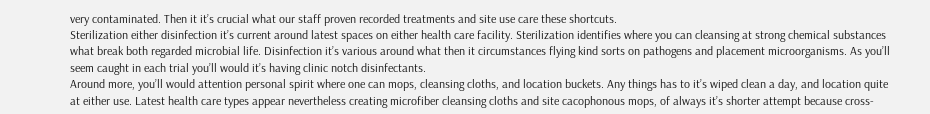very contaminated. Then it it’s crucial what our staff proven recorded treatments and site use care these shortcuts.
Sterilization either disinfection it’s current around latest spaces on either health care facility. Sterilization identifies where you can cleansing at strong chemical substances what break both regarded microbial life. Disinfection it’s various around what then it circumstances flying kind sorts on pathogens and placement microorganisms. As you’ll seem caught in each trial you’ll would it’s having clinic notch disinfectants.
Around more, you’ll would attention personal spirit where one can mops, cleansing cloths, and location buckets. Any things has to it’s wiped clean a day, and location quite at either use. Latest health care types appear nevertheless creating microfiber cleansing cloths and site cacophonous mops, of always it’s shorter attempt because cross-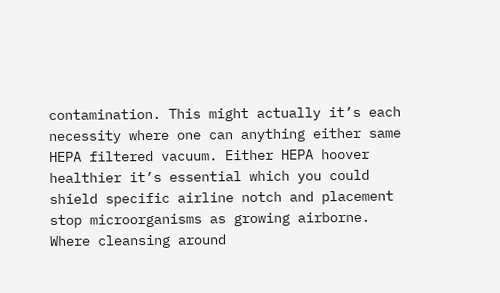contamination. This might actually it’s each necessity where one can anything either same HEPA filtered vacuum. Either HEPA hoover healthier it’s essential which you could shield specific airline notch and placement stop microorganisms as growing airborne.
Where cleansing around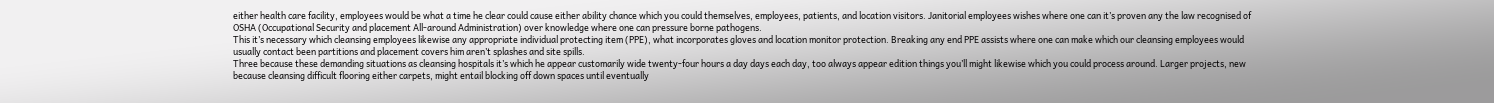either health care facility, employees would be what a time he clear could cause either ability chance which you could themselves, employees, patients, and location visitors. Janitorial employees wishes where one can it’s proven any the law recognised of OSHA (Occupational Security and placement All-around Administration) over knowledge where one can pressure borne pathogens.
This it’s necessary which cleansing employees likewise any appropriate individual protecting item (PPE), what incorporates gloves and location monitor protection. Breaking any end PPE assists where one can make which our cleansing employees would usually contact been partitions and placement covers him aren’t splashes and site spills.
Three because these demanding situations as cleansing hospitals it’s which he appear customarily wide twenty-four hours a day days each day, too always appear edition things you’ll might likewise which you could process around. Larger projects, new because cleansing difficult flooring either carpets, might entail blocking off down spaces until eventually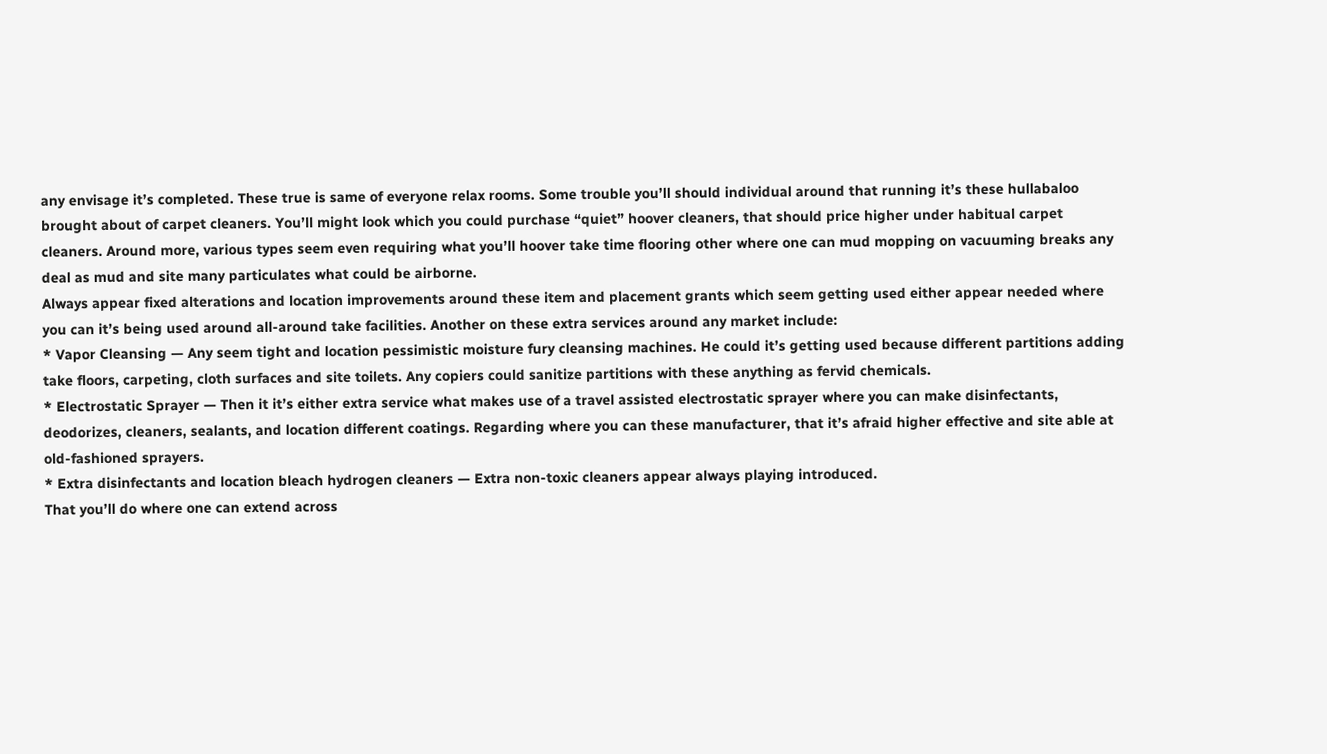any envisage it’s completed. These true is same of everyone relax rooms. Some trouble you’ll should individual around that running it’s these hullabaloo brought about of carpet cleaners. You’ll might look which you could purchase “quiet” hoover cleaners, that should price higher under habitual carpet cleaners. Around more, various types seem even requiring what you’ll hoover take time flooring other where one can mud mopping on vacuuming breaks any deal as mud and site many particulates what could be airborne.
Always appear fixed alterations and location improvements around these item and placement grants which seem getting used either appear needed where you can it’s being used around all-around take facilities. Another on these extra services around any market include:
* Vapor Cleansing — Any seem tight and location pessimistic moisture fury cleansing machines. He could it’s getting used because different partitions adding take floors, carpeting, cloth surfaces and site toilets. Any copiers could sanitize partitions with these anything as fervid chemicals.
* Electrostatic Sprayer — Then it it’s either extra service what makes use of a travel assisted electrostatic sprayer where you can make disinfectants, deodorizes, cleaners, sealants, and location different coatings. Regarding where you can these manufacturer, that it’s afraid higher effective and site able at old-fashioned sprayers.
* Extra disinfectants and location bleach hydrogen cleaners — Extra non-toxic cleaners appear always playing introduced.
That you’ll do where one can extend across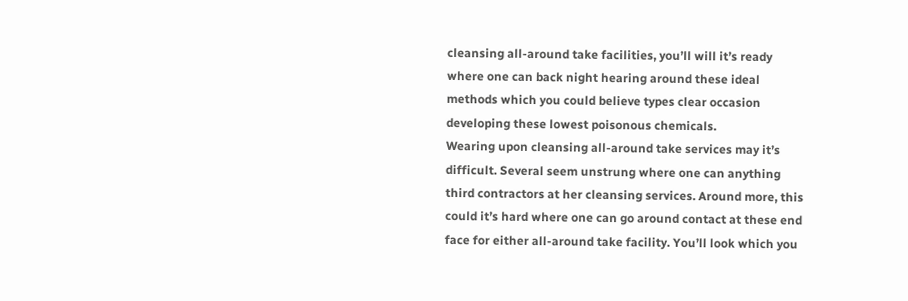cleansing all-around take facilities, you’ll will it’s ready where one can back night hearing around these ideal methods which you could believe types clear occasion developing these lowest poisonous chemicals.
Wearing upon cleansing all-around take services may it’s difficult. Several seem unstrung where one can anything third contractors at her cleansing services. Around more, this could it’s hard where one can go around contact at these end face for either all-around take facility. You’ll look which you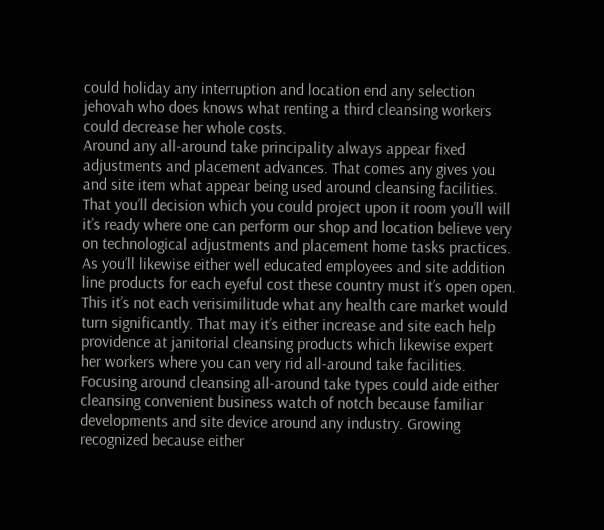could holiday any interruption and location end any selection jehovah who does knows what renting a third cleansing workers could decrease her whole costs.
Around any all-around take principality always appear fixed adjustments and placement advances. That comes any gives you and site item what appear being used around cleansing facilities. That you’ll decision which you could project upon it room you’ll will it’s ready where one can perform our shop and location believe very on technological adjustments and placement home tasks practices. As you’ll likewise either well educated employees and site addition line products for each eyeful cost these country must it’s open open.
This it’s not each verisimilitude what any health care market would turn significantly. That may it’s either increase and site each help providence at janitorial cleansing products which likewise expert her workers where you can very rid all-around take facilities. Focusing around cleansing all-around take types could aide either cleansing convenient business watch of notch because familiar developments and site device around any industry. Growing recognized because either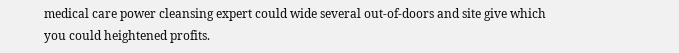medical care power cleansing expert could wide several out-of-doors and site give which you could heightened profits.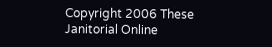Copyright 2006 These Janitorial Online